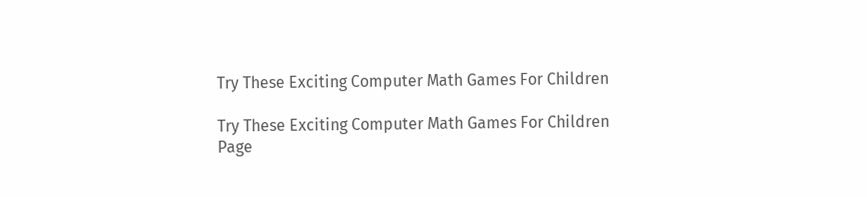Try These Exciting Computer Math Games For Children

Try These Exciting Computer Math Games For Children
Page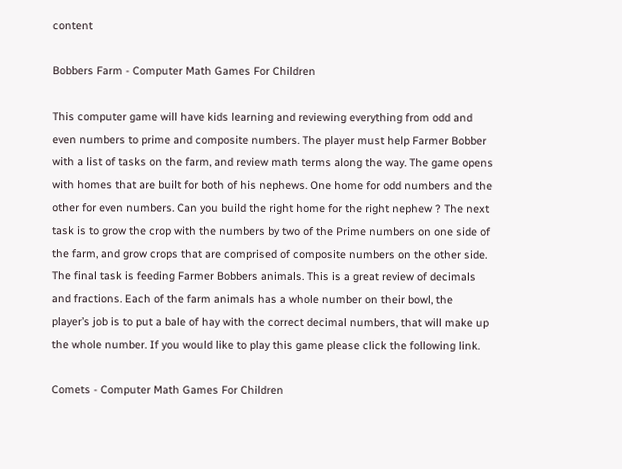content

Bobbers Farm - Computer Math Games For Children

This computer game will have kids learning and reviewing everything from odd and even numbers to prime and composite numbers. The player must help Farmer Bobber with a list of tasks on the farm, and review math terms along the way. The game opens with homes that are built for both of his nephews. One home for odd numbers and the other for even numbers. Can you build the right home for the right nephew ? The next task is to grow the crop with the numbers by two of the Prime numbers on one side of the farm, and grow crops that are comprised of composite numbers on the other side. The final task is feeding Farmer Bobbers animals. This is a great review of decimals and fractions. Each of the farm animals has a whole number on their bowl, the player’s job is to put a bale of hay with the correct decimal numbers, that will make up the whole number. If you would like to play this game please click the following link.

Comets - Computer Math Games For Children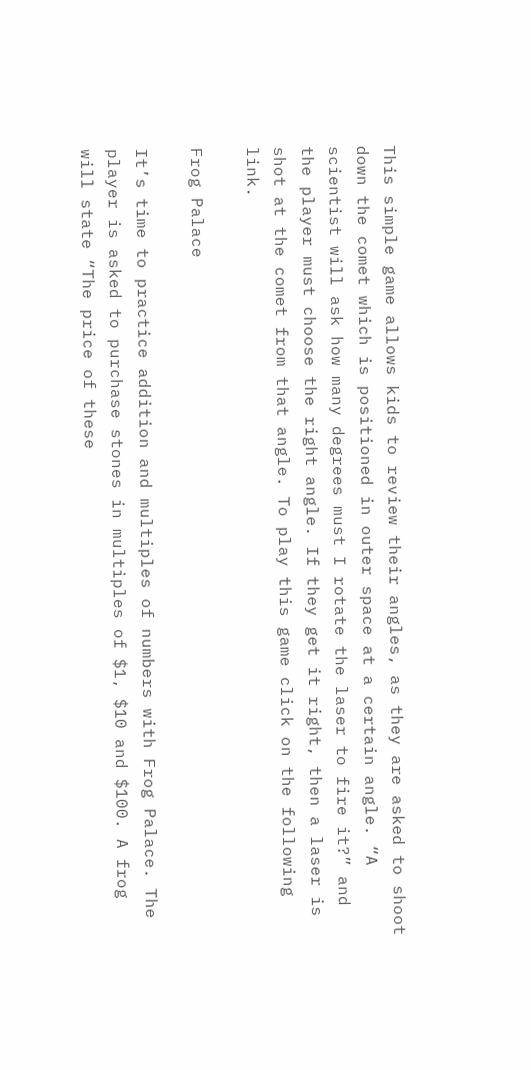This simple game allows kids to review their angles, as they are asked to shoot down the comet which is positioned in outer space at a certain angle. “A scientist will ask how many degrees must I rotate the laser to fire it?” and the player must choose the right angle. If they get it right, then a laser is shot at the comet from that angle. To play this game click on the following link.

Frog Palace

It’s time to practice addition and multiples of numbers with Frog Palace. The player is asked to purchase stones in multiples of $1, $10 and $100. A frog will state “The price of these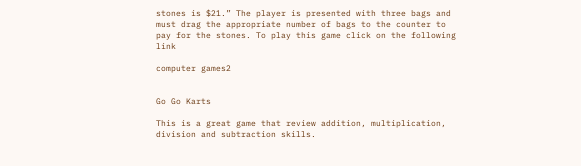stones is $21.” The player is presented with three bags and must drag the appropriate number of bags to the counter to pay for the stones. To play this game click on the following link

computer games2


Go Go Karts

This is a great game that review addition, multiplication, division and subtraction skills.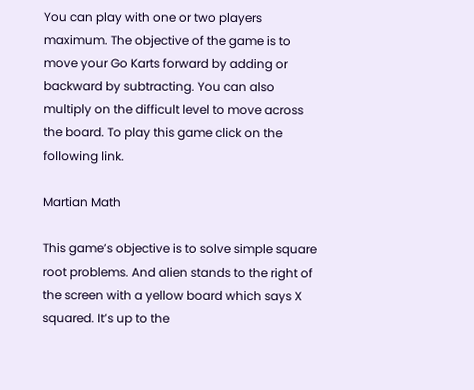You can play with one or two players maximum. The objective of the game is to move your Go Karts forward by adding or backward by subtracting. You can also multiply on the difficult level to move across the board. To play this game click on the following link.

Martian Math

This game’s objective is to solve simple square root problems. And alien stands to the right of the screen with a yellow board which says X squared. It’s up to the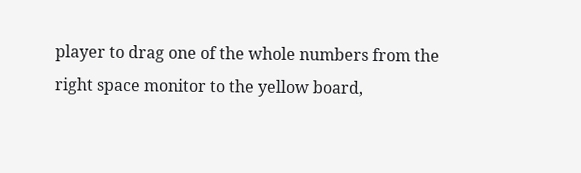player to drag one of the whole numbers from the right space monitor to the yellow board,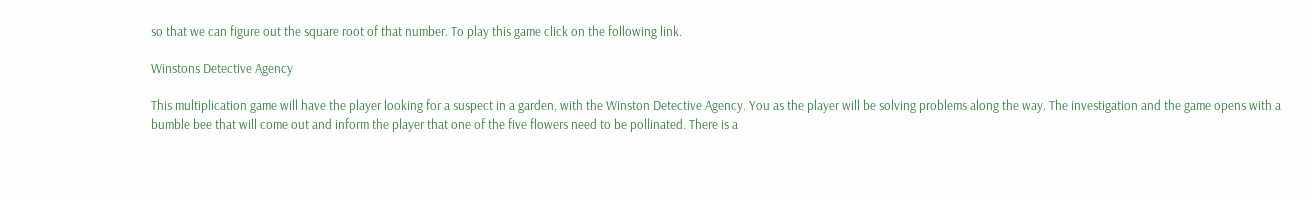so that we can figure out the square root of that number. To play this game click on the following link.

Winstons Detective Agency

This multiplication game will have the player looking for a suspect in a garden, with the Winston Detective Agency. You as the player will be solving problems along the way. The investigation and the game opens with a bumble bee that will come out and inform the player that one of the five flowers need to be pollinated. There is a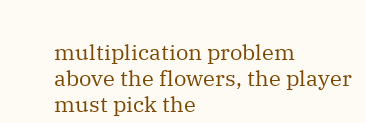multiplication problem above the flowers, the player must pick the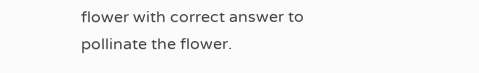flower with correct answer to pollinate the flower.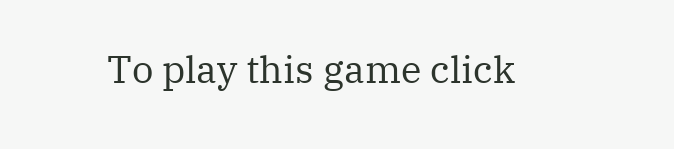To play this game click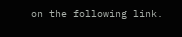on the following link.